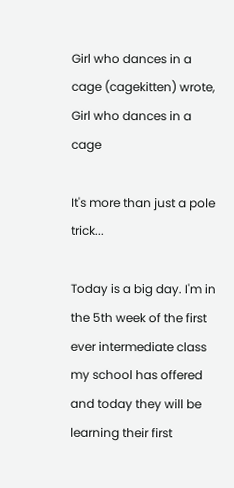Girl who dances in a cage (cagekitten) wrote,
Girl who dances in a cage

It's more than just a pole trick...

Today is a big day. I'm in the 5th week of the first ever intermediate class my school has offered and today they will be learning their first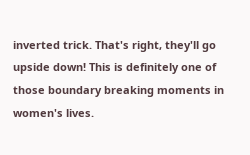inverted trick. That's right, they'll go upside down! This is definitely one of those boundary breaking moments in women's lives.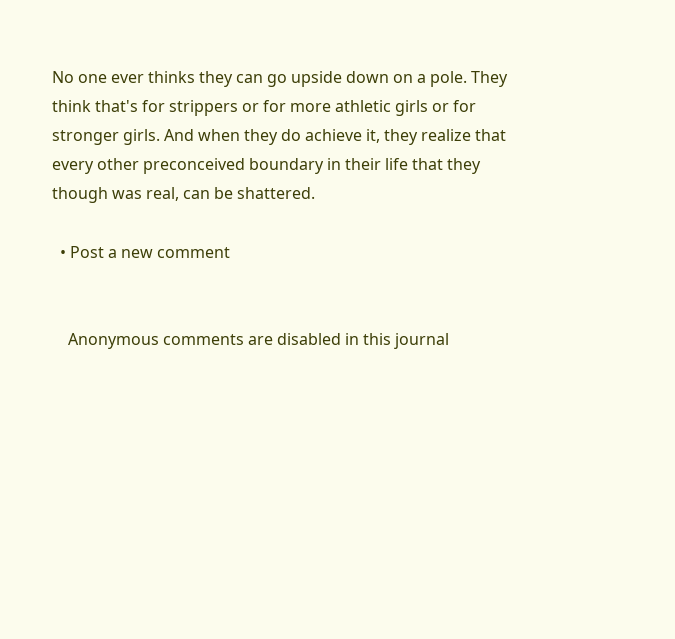No one ever thinks they can go upside down on a pole. They think that's for strippers or for more athletic girls or for stronger girls. And when they do achieve it, they realize that every other preconceived boundary in their life that they though was real, can be shattered.

  • Post a new comment


    Anonymous comments are disabled in this journal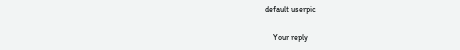default userpic

    Your reply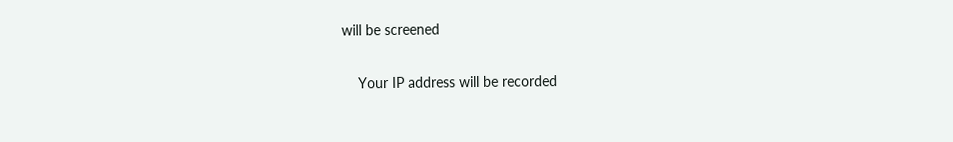will be screened

    Your IP address will be recorded